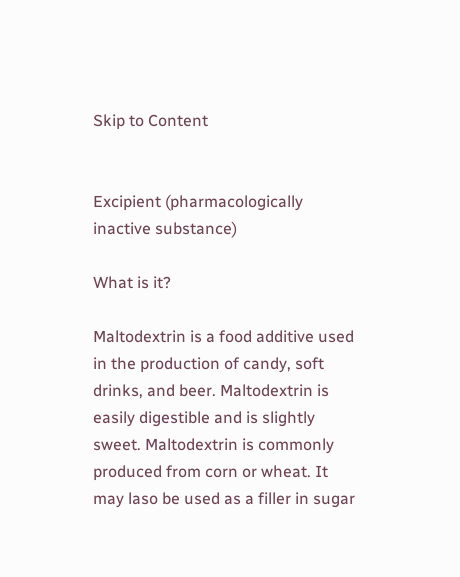Skip to Content


Excipient (pharmacologically inactive substance)

What is it?

Maltodextrin is a food additive used in the production of candy, soft drinks, and beer. Maltodextrin is easily digestible and is slightly sweet. Maltodextrin is commonly produced from corn or wheat. It may laso be used as a filler in sugar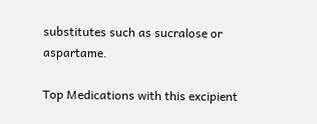substitutes such as sucralose or aspartame.

Top Medications with this excipient